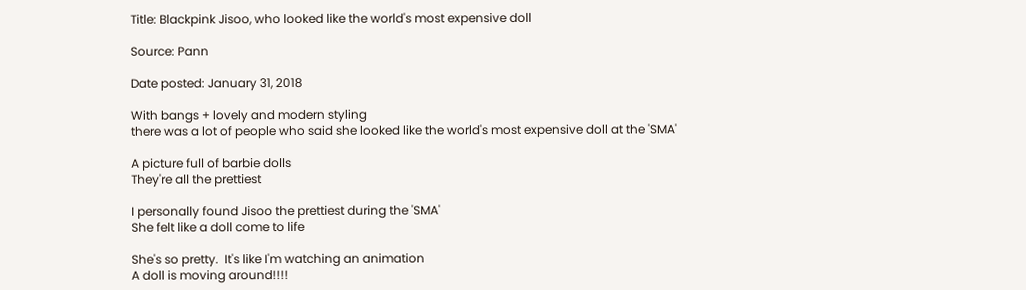Title: Blackpink Jisoo, who looked like the world's most expensive doll

Source: Pann

Date posted: January 31, 2018

With bangs + lovely and modern styling
there was a lot of people who said she looked like the world's most expensive doll at the 'SMA'

A picture full of barbie dolls
They're all the prettiest

I personally found Jisoo the prettiest during the 'SMA'
She felt like a doll come to life

She's so pretty.  It's like I'm watching an animation
A doll is moving around!!!!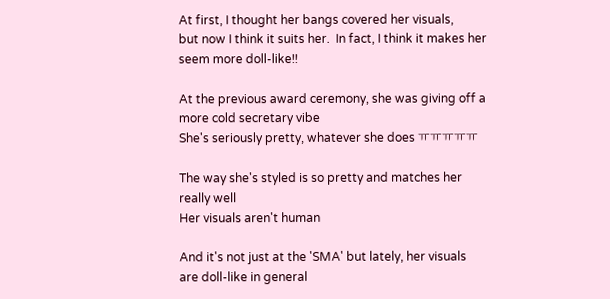At first, I thought her bangs covered her visuals,
but now I think it suits her.  In fact, I think it makes her seem more doll-like!!

At the previous award ceremony, she was giving off a more cold secretary vibe
She's seriously pretty, whatever she does ㅠㅠㅠㅠㅠ

The way she's styled is so pretty and matches her really well
Her visuals aren't human

And it's not just at the 'SMA' but lately, her visuals are doll-like in general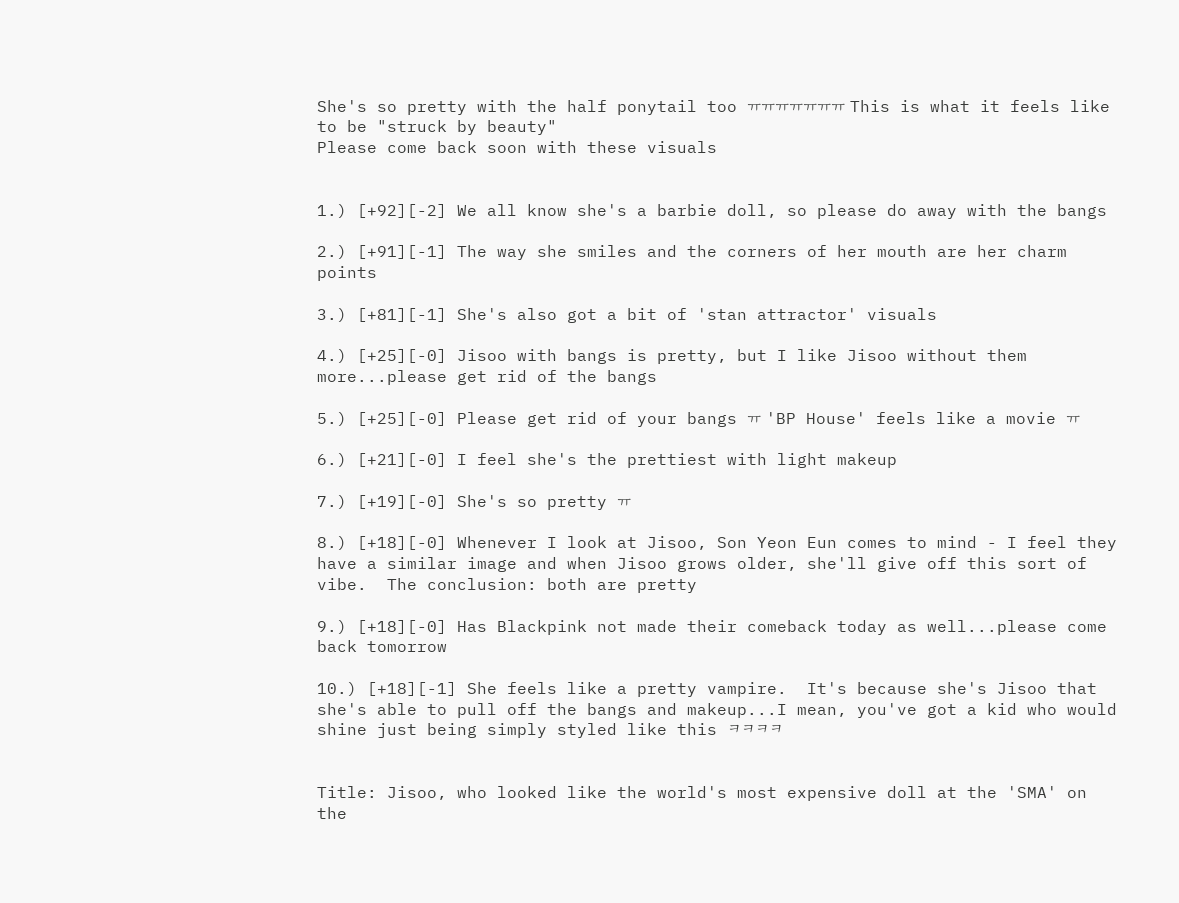She's so pretty with the half ponytail too ㅠㅠㅠㅠㅠㅠㅠ This is what it feels like to be "struck by beauty"
Please come back soon with these visuals


1.) [+92][-2] We all know she's a barbie doll, so please do away with the bangs

2.) [+91][-1] The way she smiles and the corners of her mouth are her charm points

3.) [+81][-1] She's also got a bit of 'stan attractor' visuals

4.) [+25][-0] Jisoo with bangs is pretty, but I like Jisoo without them more...please get rid of the bangs

5.) [+25][-0] Please get rid of your bangs ㅠ 'BP House' feels like a movie ㅠ

6.) [+21][-0] I feel she's the prettiest with light makeup

7.) [+19][-0] She's so pretty ㅠ

8.) [+18][-0] Whenever I look at Jisoo, Son Yeon Eun comes to mind - I feel they have a similar image and when Jisoo grows older, she'll give off this sort of vibe.  The conclusion: both are pretty

9.) [+18][-0] Has Blackpink not made their comeback today as well...please come back tomorrow

10.) [+18][-1] She feels like a pretty vampire.  It's because she's Jisoo that she's able to pull off the bangs and makeup...I mean, you've got a kid who would shine just being simply styled like this ㅋㅋㅋㅋ


Title: Jisoo, who looked like the world's most expensive doll at the 'SMA' on the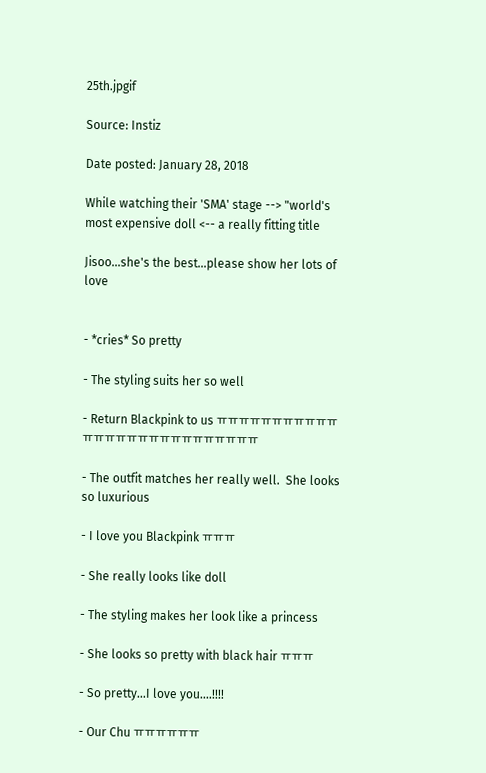25th.jpgif

Source: Instiz

Date posted: January 28, 2018

While watching their 'SMA' stage --> "world's most expensive doll <-- a really fitting title

Jisoo...she's the best...please show her lots of love


- *cries* So pretty

- The styling suits her so well

- Return Blackpink to us ㅠㅠㅠㅠㅠㅠㅠㅠㅠㅠㅠㅠㅠㅠㅠㅠㅠㅠㅠㅠㅠㅠㅠㅠㅠㅠㅠ

- The outfit matches her really well.  She looks so luxurious

- I love you Blackpink ㅠㅠㅠ

- She really looks like doll

- The styling makes her look like a princess

- She looks so pretty with black hair ㅠㅠㅠ

- So pretty...I love you....!!!!

- Our Chu ㅠㅠㅠㅠㅠㅠ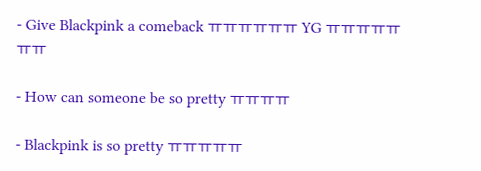- Give Blackpink a comeback ㅠㅠㅠㅠㅠㅠ YG ㅠㅠㅠㅠㅠㅠㅠ

- How can someone be so pretty ㅠㅠㅠㅠ

- Blackpink is so pretty ㅠㅠㅠㅠㅠ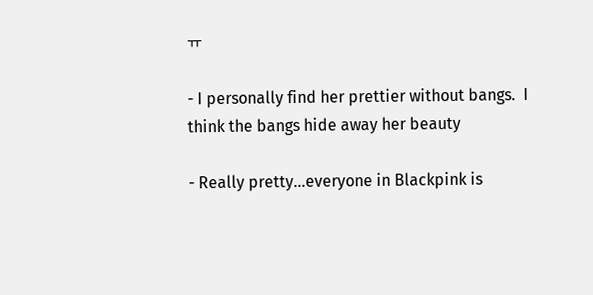ㅠ

- I personally find her prettier without bangs.  I think the bangs hide away her beauty

- Really pretty...everyone in Blackpink is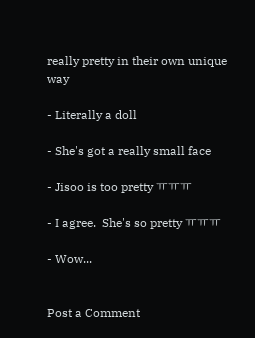really pretty in their own unique way

- Literally a doll

- She's got a really small face

- Jisoo is too pretty ㅠㅠㅠ

- I agree.  She's so pretty ㅠㅠㅠ

- Wow...


Post a Comment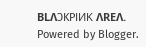BLΛƆKPIИK ΛREΛ. Powered by Blogger.